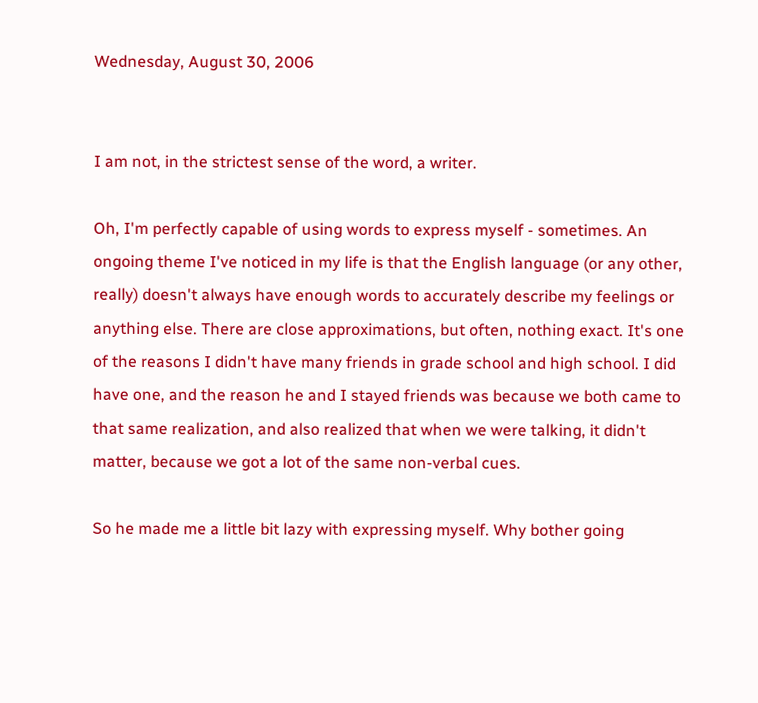Wednesday, August 30, 2006


I am not, in the strictest sense of the word, a writer.

Oh, I'm perfectly capable of using words to express myself - sometimes. An ongoing theme I've noticed in my life is that the English language (or any other, really) doesn't always have enough words to accurately describe my feelings or anything else. There are close approximations, but often, nothing exact. It's one of the reasons I didn't have many friends in grade school and high school. I did have one, and the reason he and I stayed friends was because we both came to that same realization, and also realized that when we were talking, it didn't matter, because we got a lot of the same non-verbal cues.

So he made me a little bit lazy with expressing myself. Why bother going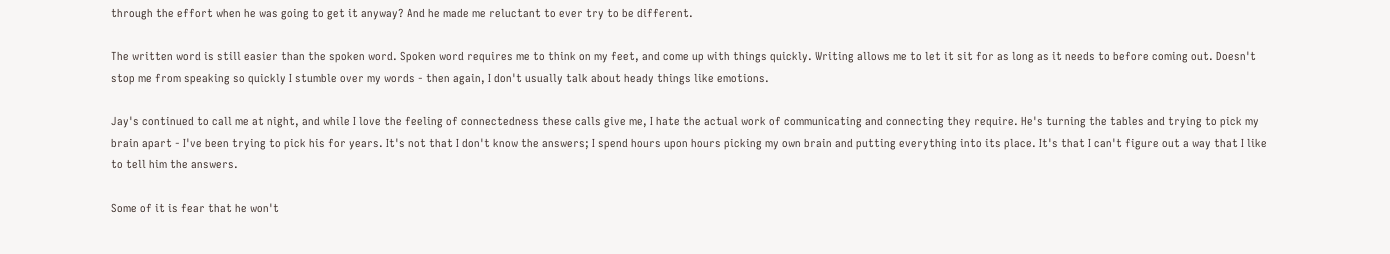through the effort when he was going to get it anyway? And he made me reluctant to ever try to be different.

The written word is still easier than the spoken word. Spoken word requires me to think on my feet, and come up with things quickly. Writing allows me to let it sit for as long as it needs to before coming out. Doesn't stop me from speaking so quickly I stumble over my words - then again, I don't usually talk about heady things like emotions.

Jay's continued to call me at night, and while I love the feeling of connectedness these calls give me, I hate the actual work of communicating and connecting they require. He's turning the tables and trying to pick my brain apart - I've been trying to pick his for years. It's not that I don't know the answers; I spend hours upon hours picking my own brain and putting everything into its place. It's that I can't figure out a way that I like to tell him the answers.

Some of it is fear that he won't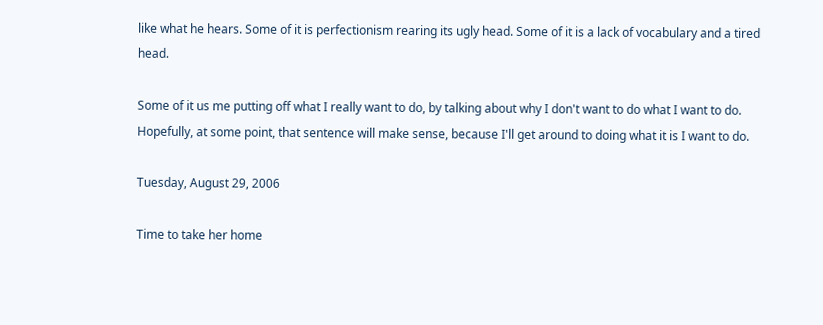like what he hears. Some of it is perfectionism rearing its ugly head. Some of it is a lack of vocabulary and a tired head.

Some of it us me putting off what I really want to do, by talking about why I don't want to do what I want to do. Hopefully, at some point, that sentence will make sense, because I'll get around to doing what it is I want to do.

Tuesday, August 29, 2006

Time to take her home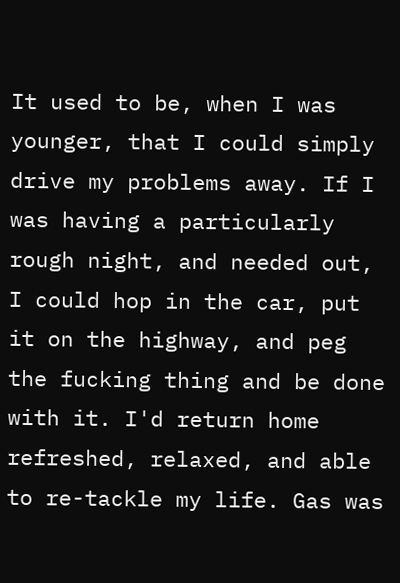It used to be, when I was younger, that I could simply drive my problems away. If I was having a particularly rough night, and needed out, I could hop in the car, put it on the highway, and peg the fucking thing and be done with it. I'd return home refreshed, relaxed, and able to re-tackle my life. Gas was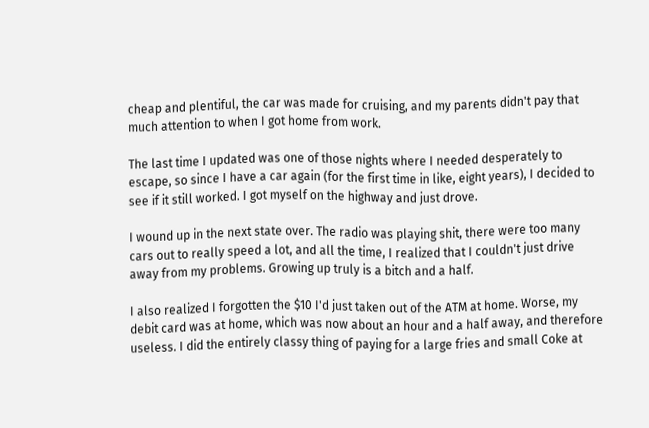cheap and plentiful, the car was made for cruising, and my parents didn't pay that much attention to when I got home from work.

The last time I updated was one of those nights where I needed desperately to escape, so since I have a car again (for the first time in like, eight years), I decided to see if it still worked. I got myself on the highway and just drove.

I wound up in the next state over. The radio was playing shit, there were too many cars out to really speed a lot, and all the time, I realized that I couldn't just drive away from my problems. Growing up truly is a bitch and a half.

I also realized I forgotten the $10 I'd just taken out of the ATM at home. Worse, my debit card was at home, which was now about an hour and a half away, and therefore useless. I did the entirely classy thing of paying for a large fries and small Coke at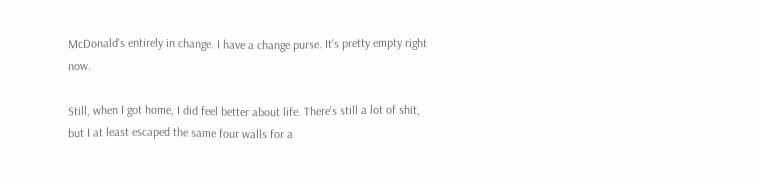McDonald's entirely in change. I have a change purse. It's pretty empty right now.

Still, when I got home, I did feel better about life. There's still a lot of shit, but I at least escaped the same four walls for a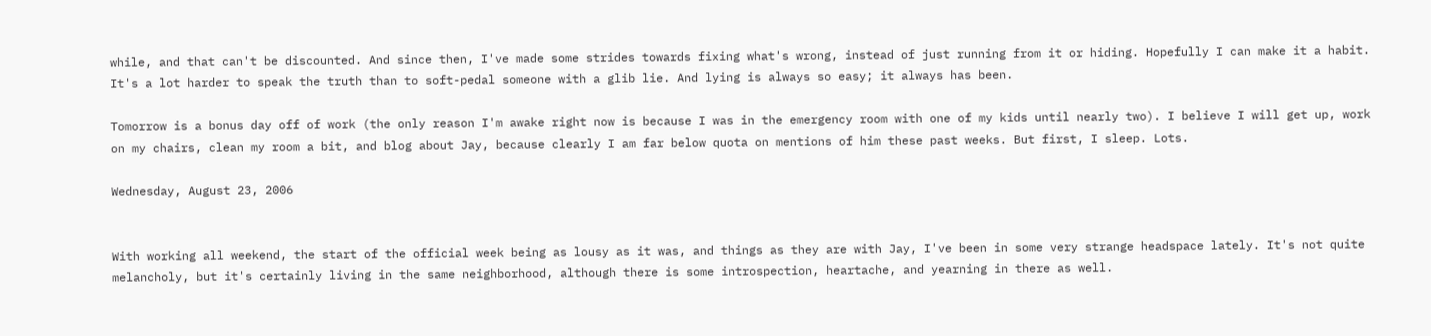while, and that can't be discounted. And since then, I've made some strides towards fixing what's wrong, instead of just running from it or hiding. Hopefully I can make it a habit. It's a lot harder to speak the truth than to soft-pedal someone with a glib lie. And lying is always so easy; it always has been.

Tomorrow is a bonus day off of work (the only reason I'm awake right now is because I was in the emergency room with one of my kids until nearly two). I believe I will get up, work on my chairs, clean my room a bit, and blog about Jay, because clearly I am far below quota on mentions of him these past weeks. But first, I sleep. Lots.

Wednesday, August 23, 2006


With working all weekend, the start of the official week being as lousy as it was, and things as they are with Jay, I've been in some very strange headspace lately. It's not quite melancholy, but it's certainly living in the same neighborhood, although there is some introspection, heartache, and yearning in there as well.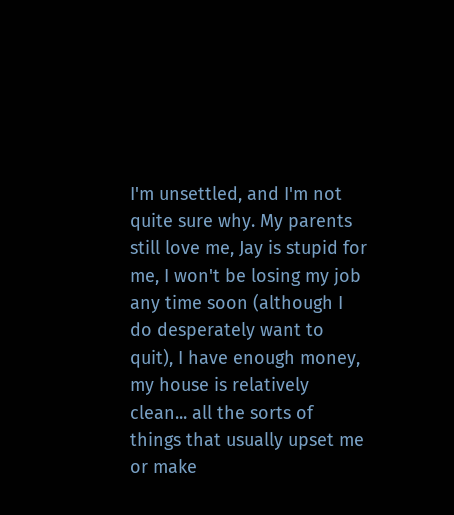I'm unsettled, and I'm not quite sure why. My parents still love me, Jay is stupid for me, I won't be losing my job any time soon (although I do desperately want to quit), I have enough money, my house is relatively clean... all the sorts of things that usually upset me or make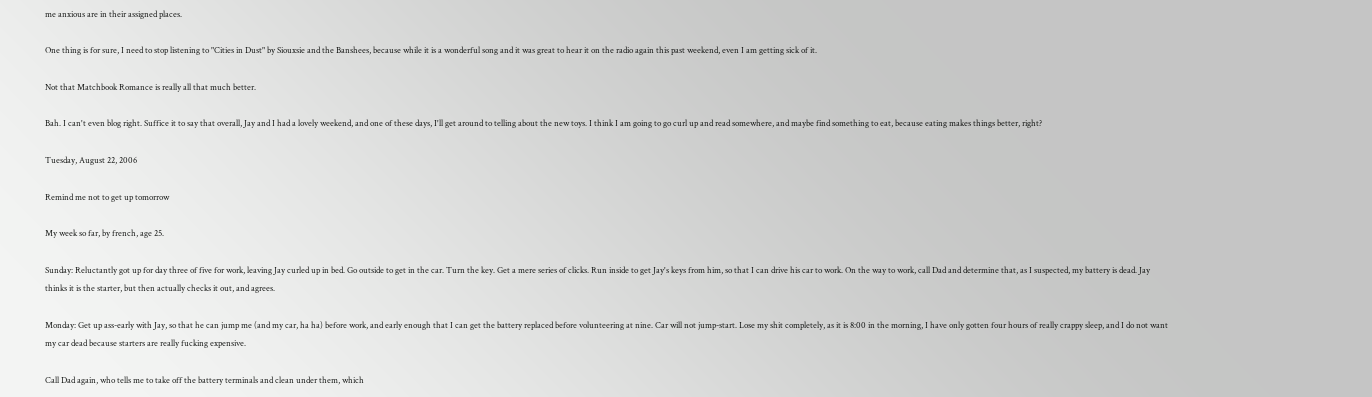me anxious are in their assigned places.

One thing is for sure, I need to stop listening to "Cities in Dust" by Siouxsie and the Banshees, because while it is a wonderful song and it was great to hear it on the radio again this past weekend, even I am getting sick of it.

Not that Matchbook Romance is really all that much better.

Bah. I can't even blog right. Suffice it to say that overall, Jay and I had a lovely weekend, and one of these days, I'll get around to telling about the new toys. I think I am going to go curl up and read somewhere, and maybe find something to eat, because eating makes things better, right?

Tuesday, August 22, 2006

Remind me not to get up tomorrow

My week so far, by french, age 25.

Sunday: Reluctantly got up for day three of five for work, leaving Jay curled up in bed. Go outside to get in the car. Turn the key. Get a mere series of clicks. Run inside to get Jay's keys from him, so that I can drive his car to work. On the way to work, call Dad and determine that, as I suspected, my battery is dead. Jay thinks it is the starter, but then actually checks it out, and agrees.

Monday: Get up ass-early with Jay, so that he can jump me (and my car, ha ha) before work, and early enough that I can get the battery replaced before volunteering at nine. Car will not jump-start. Lose my shit completely, as it is 8:00 in the morning, I have only gotten four hours of really crappy sleep, and I do not want my car dead because starters are really fucking expensive.

Call Dad again, who tells me to take off the battery terminals and clean under them, which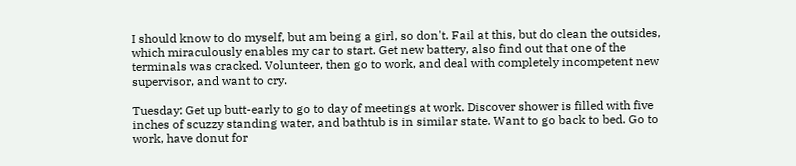I should know to do myself, but am being a girl, so don't. Fail at this, but do clean the outsides, which miraculously enables my car to start. Get new battery, also find out that one of the terminals was cracked. Volunteer, then go to work, and deal with completely incompetent new supervisor, and want to cry.

Tuesday: Get up butt-early to go to day of meetings at work. Discover shower is filled with five inches of scuzzy standing water, and bathtub is in similar state. Want to go back to bed. Go to work, have donut for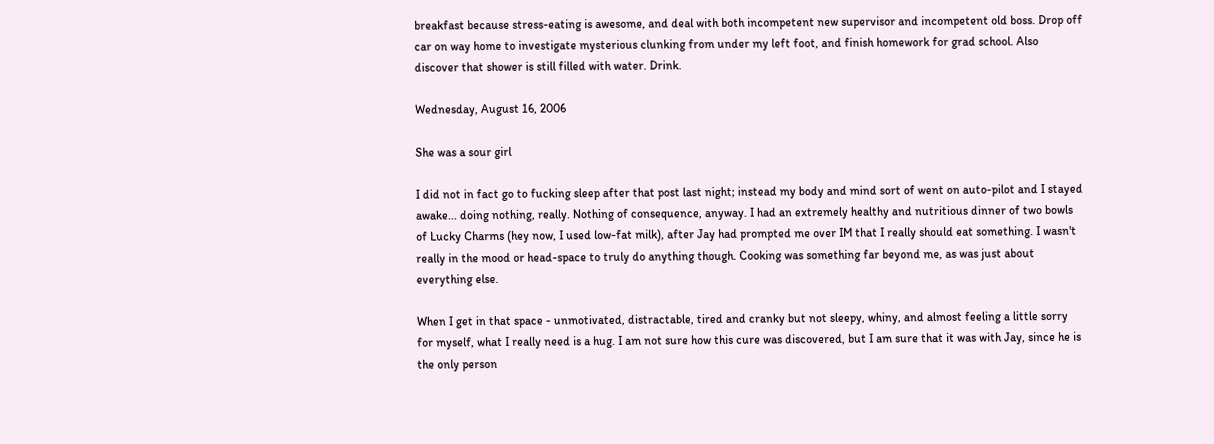breakfast because stress-eating is awesome, and deal with both incompetent new supervisor and incompetent old boss. Drop off car on way home to investigate mysterious clunking from under my left foot, and finish homework for grad school. Also discover that shower is still filled with water. Drink.

Wednesday, August 16, 2006

She was a sour girl

I did not in fact go to fucking sleep after that post last night; instead my body and mind sort of went on auto-pilot and I stayed awake... doing nothing, really. Nothing of consequence, anyway. I had an extremely healthy and nutritious dinner of two bowls of Lucky Charms (hey now, I used low-fat milk), after Jay had prompted me over IM that I really should eat something. I wasn't really in the mood or head-space to truly do anything though. Cooking was something far beyond me, as was just about everything else.

When I get in that space - unmotivated, distractable, tired and cranky but not sleepy, whiny, and almost feeling a little sorry for myself, what I really need is a hug. I am not sure how this cure was discovered, but I am sure that it was with Jay, since he is the only person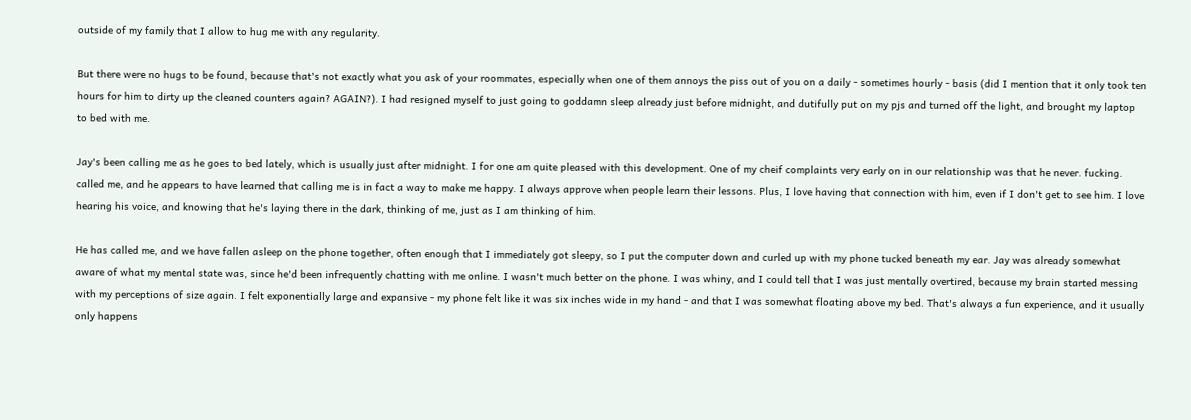outside of my family that I allow to hug me with any regularity.

But there were no hugs to be found, because that's not exactly what you ask of your roommates, especially when one of them annoys the piss out of you on a daily - sometimes hourly - basis (did I mention that it only took ten hours for him to dirty up the cleaned counters again? AGAIN?). I had resigned myself to just going to goddamn sleep already just before midnight, and dutifully put on my pjs and turned off the light, and brought my laptop to bed with me.

Jay's been calling me as he goes to bed lately, which is usually just after midnight. I for one am quite pleased with this development. One of my cheif complaints very early on in our relationship was that he never. fucking. called me, and he appears to have learned that calling me is in fact a way to make me happy. I always approve when people learn their lessons. Plus, I love having that connection with him, even if I don't get to see him. I love hearing his voice, and knowing that he's laying there in the dark, thinking of me, just as I am thinking of him.

He has called me, and we have fallen asleep on the phone together, often enough that I immediately got sleepy, so I put the computer down and curled up with my phone tucked beneath my ear. Jay was already somewhat aware of what my mental state was, since he'd been infrequently chatting with me online. I wasn't much better on the phone. I was whiny, and I could tell that I was just mentally overtired, because my brain started messing with my perceptions of size again. I felt exponentially large and expansive - my phone felt like it was six inches wide in my hand - and that I was somewhat floating above my bed. That's always a fun experience, and it usually only happens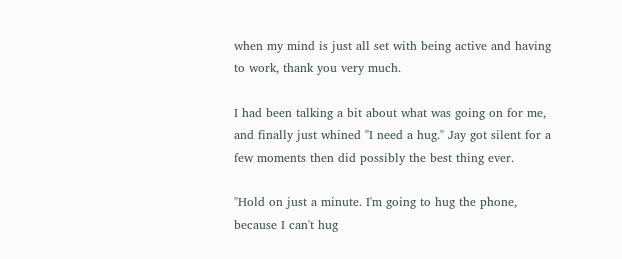when my mind is just all set with being active and having to work, thank you very much.

I had been talking a bit about what was going on for me, and finally just whined "I need a hug." Jay got silent for a few moments then did possibly the best thing ever.

"Hold on just a minute. I'm going to hug the phone, because I can't hug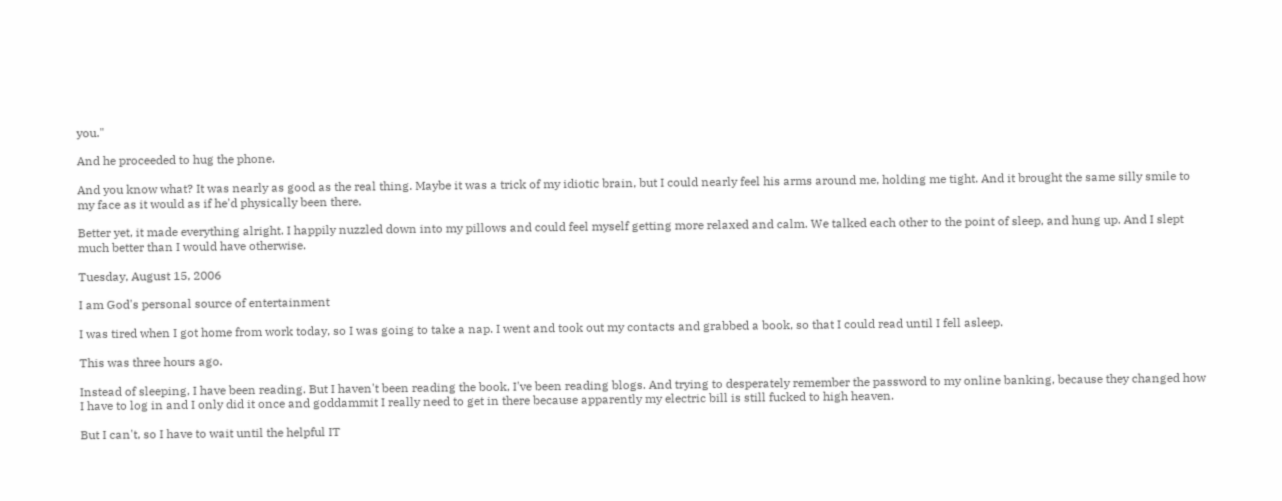you."

And he proceeded to hug the phone.

And you know what? It was nearly as good as the real thing. Maybe it was a trick of my idiotic brain, but I could nearly feel his arms around me, holding me tight. And it brought the same silly smile to my face as it would as if he'd physically been there.

Better yet, it made everything alright. I happily nuzzled down into my pillows and could feel myself getting more relaxed and calm. We talked each other to the point of sleep, and hung up. And I slept much better than I would have otherwise.

Tuesday, August 15, 2006

I am God's personal source of entertainment

I was tired when I got home from work today, so I was going to take a nap. I went and took out my contacts and grabbed a book, so that I could read until I fell asleep.

This was three hours ago.

Instead of sleeping, I have been reading. But I haven't been reading the book, I've been reading blogs. And trying to desperately remember the password to my online banking, because they changed how I have to log in and I only did it once and goddammit I really need to get in there because apparently my electric bill is still fucked to high heaven.

But I can't, so I have to wait until the helpful IT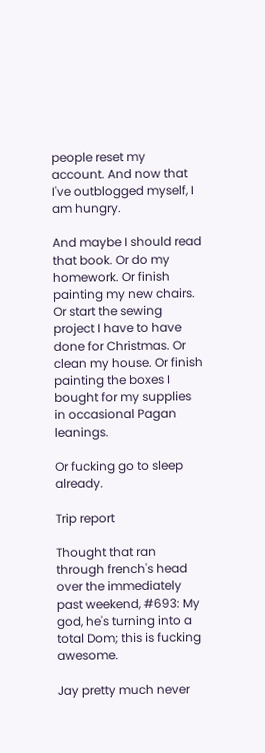people reset my account. And now that I've outblogged myself, I am hungry.

And maybe I should read that book. Or do my homework. Or finish painting my new chairs. Or start the sewing project I have to have done for Christmas. Or clean my house. Or finish painting the boxes I bought for my supplies in occasional Pagan leanings.

Or fucking go to sleep already.

Trip report

Thought that ran through french's head over the immediately past weekend, #693: My god, he's turning into a total Dom; this is fucking awesome.

Jay pretty much never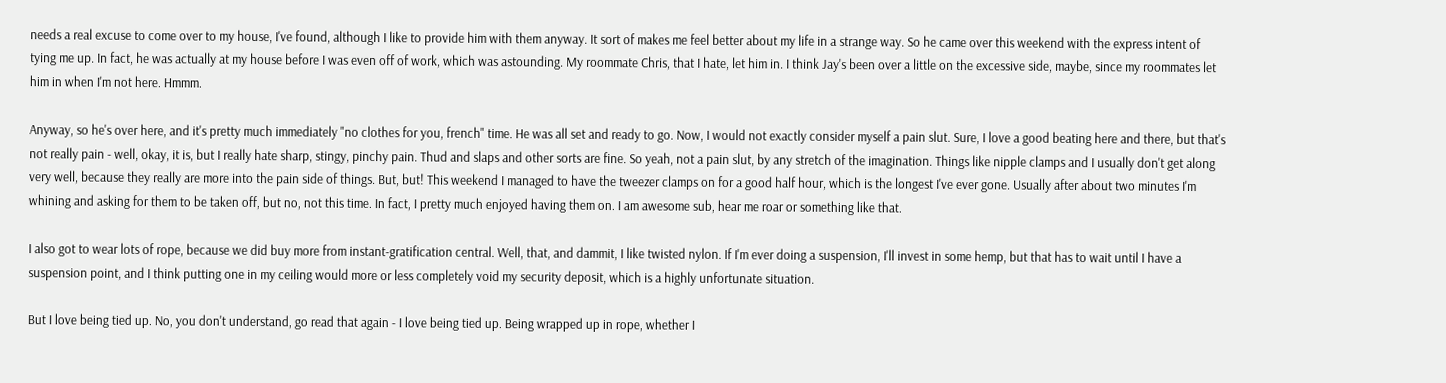needs a real excuse to come over to my house, I've found, although I like to provide him with them anyway. It sort of makes me feel better about my life in a strange way. So he came over this weekend with the express intent of tying me up. In fact, he was actually at my house before I was even off of work, which was astounding. My roommate Chris, that I hate, let him in. I think Jay's been over a little on the excessive side, maybe, since my roommates let him in when I'm not here. Hmmm.

Anyway, so he's over here, and it's pretty much immediately "no clothes for you, french" time. He was all set and ready to go. Now, I would not exactly consider myself a pain slut. Sure, I love a good beating here and there, but that's not really pain - well, okay, it is, but I really hate sharp, stingy, pinchy pain. Thud and slaps and other sorts are fine. So yeah, not a pain slut, by any stretch of the imagination. Things like nipple clamps and I usually don't get along very well, because they really are more into the pain side of things. But, but! This weekend I managed to have the tweezer clamps on for a good half hour, which is the longest I've ever gone. Usually after about two minutes I'm whining and asking for them to be taken off, but no, not this time. In fact, I pretty much enjoyed having them on. I am awesome sub, hear me roar or something like that.

I also got to wear lots of rope, because we did buy more from instant-gratification central. Well, that, and dammit, I like twisted nylon. If I'm ever doing a suspension, I'll invest in some hemp, but that has to wait until I have a suspension point, and I think putting one in my ceiling would more or less completely void my security deposit, which is a highly unfortunate situation.

But I love being tied up. No, you don't understand, go read that again - I love being tied up. Being wrapped up in rope, whether I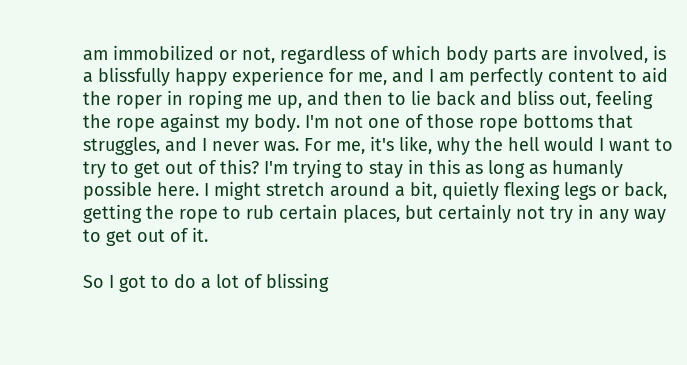am immobilized or not, regardless of which body parts are involved, is a blissfully happy experience for me, and I am perfectly content to aid the roper in roping me up, and then to lie back and bliss out, feeling the rope against my body. I'm not one of those rope bottoms that struggles, and I never was. For me, it's like, why the hell would I want to try to get out of this? I'm trying to stay in this as long as humanly possible here. I might stretch around a bit, quietly flexing legs or back, getting the rope to rub certain places, but certainly not try in any way to get out of it.

So I got to do a lot of blissing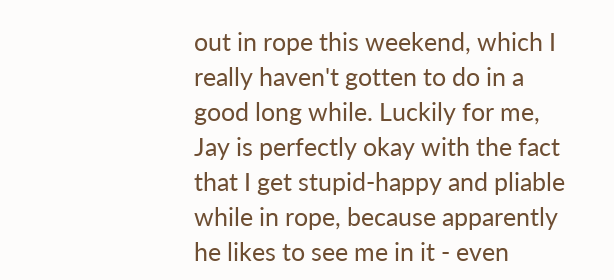out in rope this weekend, which I really haven't gotten to do in a good long while. Luckily for me, Jay is perfectly okay with the fact that I get stupid-happy and pliable while in rope, because apparently he likes to see me in it - even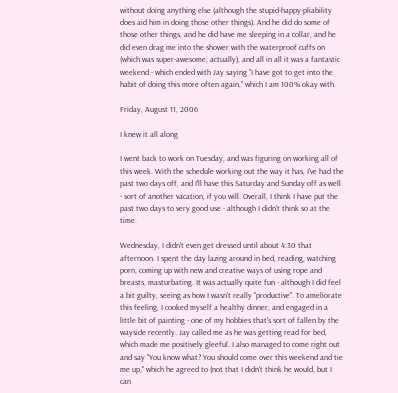without doing anything else (although the stupid-happy-pliability does aid him in doing those other things). And he did do some of those other things, and he did have me sleeping in a collar, and he did even drag me into the shower with the waterproof cuffs on (which was super-awesome, actually), and all in all it was a fantastic weekend - which ended with Jay saying "I have got to get into the habit of doing this more often again," which I am 100% okay with.

Friday, August 11, 2006

I knew it all along

I went back to work on Tuesday, and was figuring on working all of this week. With the schedule working out the way it has, I've had the past two days off, and I'll have this Saturday and Sunday off as well - sort of another vacation, if you will. Overall, I think I have put the past two days to very good use - although I didn't think so at the time.

Wednesday, I didn't even get dressed until about 4:30 that afternoon. I spent the day lazing around in bed, reading, watching porn, coming up with new and creative ways of using rope and breasts, masturbating. It was actually quite fun - although I did feel a bit guilty, seeing as how I wasn't really "productive". To ameliorate this feeling, I cooked myself a healthy dinner, and engaged in a little bit of painting - one of my hobbies that's sort of fallen by the wayside recently. Jay called me as he was getting read for bed, which made me positively gleeful. I also managed to come right out and say "You know what? You should come over this weekend and tie me up," which he agreed to (not that I didn't think he would, but I can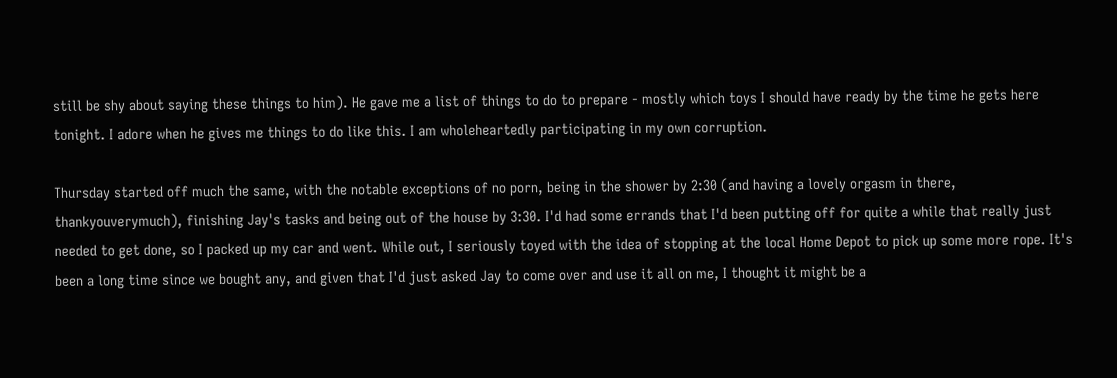still be shy about saying these things to him). He gave me a list of things to do to prepare - mostly which toys I should have ready by the time he gets here tonight. I adore when he gives me things to do like this. I am wholeheartedly participating in my own corruption.

Thursday started off much the same, with the notable exceptions of no porn, being in the shower by 2:30 (and having a lovely orgasm in there, thankyouverymuch), finishing Jay's tasks and being out of the house by 3:30. I'd had some errands that I'd been putting off for quite a while that really just needed to get done, so I packed up my car and went. While out, I seriously toyed with the idea of stopping at the local Home Depot to pick up some more rope. It's been a long time since we bought any, and given that I'd just asked Jay to come over and use it all on me, I thought it might be a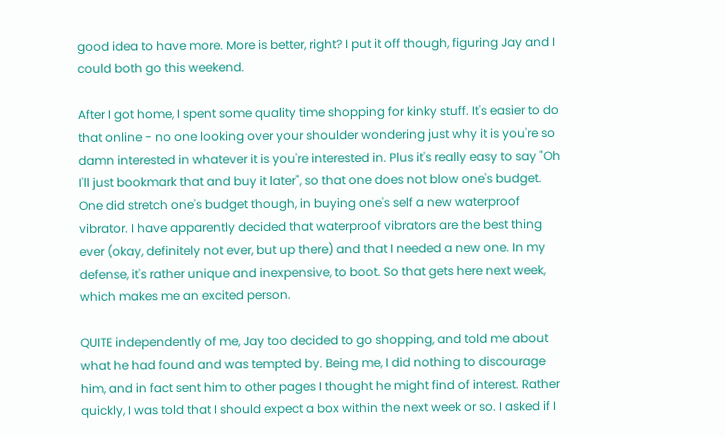good idea to have more. More is better, right? I put it off though, figuring Jay and I could both go this weekend.

After I got home, I spent some quality time shopping for kinky stuff. It's easier to do that online - no one looking over your shoulder wondering just why it is you're so damn interested in whatever it is you're interested in. Plus it's really easy to say "Oh I'll just bookmark that and buy it later", so that one does not blow one's budget. One did stretch one's budget though, in buying one's self a new waterproof vibrator. I have apparently decided that waterproof vibrators are the best thing ever (okay, definitely not ever, but up there) and that I needed a new one. In my defense, it's rather unique and inexpensive, to boot. So that gets here next week, which makes me an excited person.

QUITE independently of me, Jay too decided to go shopping, and told me about what he had found and was tempted by. Being me, I did nothing to discourage him, and in fact sent him to other pages I thought he might find of interest. Rather quickly, I was told that I should expect a box within the next week or so. I asked if I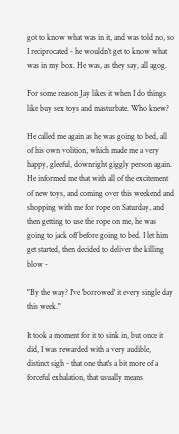got to know what was in it, and was told no, so I reciprocated - he wouldn't get to know what was in my box. He was, as they say, all agog.

For some reason Jay likes it when I do things like buy sex toys and masturbate. Who knew?

He called me again as he was going to bed, all of his own volition, which made me a very happy, gleeful, downright giggly person again. He informed me that with all of the excitement of new toys, and coming over this weekend and shopping with me for rope on Saturday, and then getting to use the rope on me, he was going to jack off before going to bed. I let him get started, then decided to deliver the killing blow -

"By the way? I've 'borrowed' it every single day this week."

It took a moment for it to sink in, but once it did, I was rewarded with a very audible, distinct sigh - that one that's a bit more of a forceful exhalation, that usually means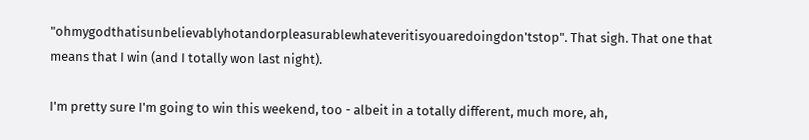"ohmygodthatisunbelievablyhotandorpleasurablewhateveritisyouaredoingdon'tstop". That sigh. That one that means that I win (and I totally won last night).

I'm pretty sure I'm going to win this weekend, too - albeit in a totally different, much more, ah,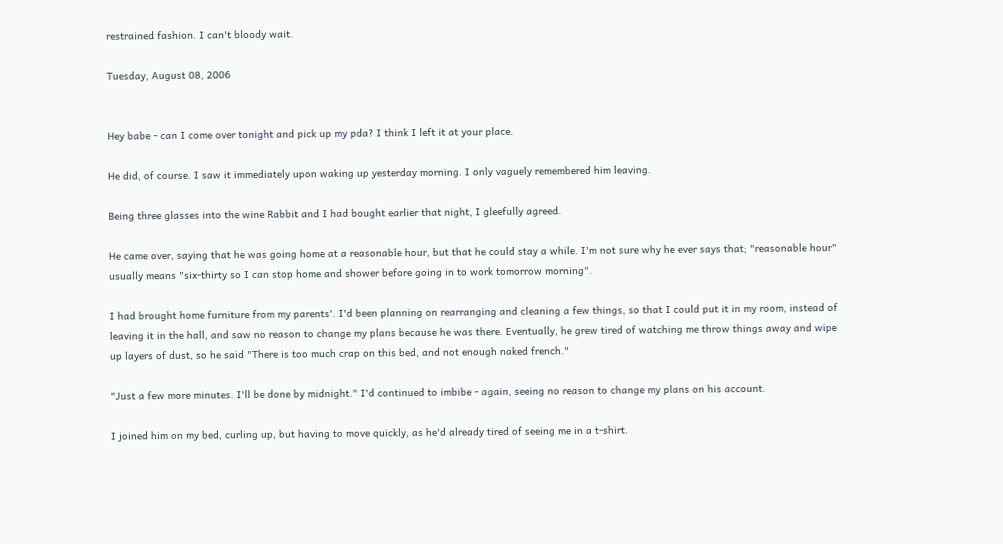restrained fashion. I can't bloody wait.

Tuesday, August 08, 2006


Hey babe - can I come over tonight and pick up my pda? I think I left it at your place.

He did, of course. I saw it immediately upon waking up yesterday morning. I only vaguely remembered him leaving.

Being three glasses into the wine Rabbit and I had bought earlier that night, I gleefully agreed.

He came over, saying that he was going home at a reasonable hour, but that he could stay a while. I'm not sure why he ever says that; "reasonable hour" usually means "six-thirty so I can stop home and shower before going in to work tomorrow morning".

I had brought home furniture from my parents'. I'd been planning on rearranging and cleaning a few things, so that I could put it in my room, instead of leaving it in the hall, and saw no reason to change my plans because he was there. Eventually, he grew tired of watching me throw things away and wipe up layers of dust, so he said "There is too much crap on this bed, and not enough naked french."

"Just a few more minutes. I'll be done by midnight." I'd continued to imbibe - again, seeing no reason to change my plans on his account.

I joined him on my bed, curling up, but having to move quickly, as he'd already tired of seeing me in a t-shirt.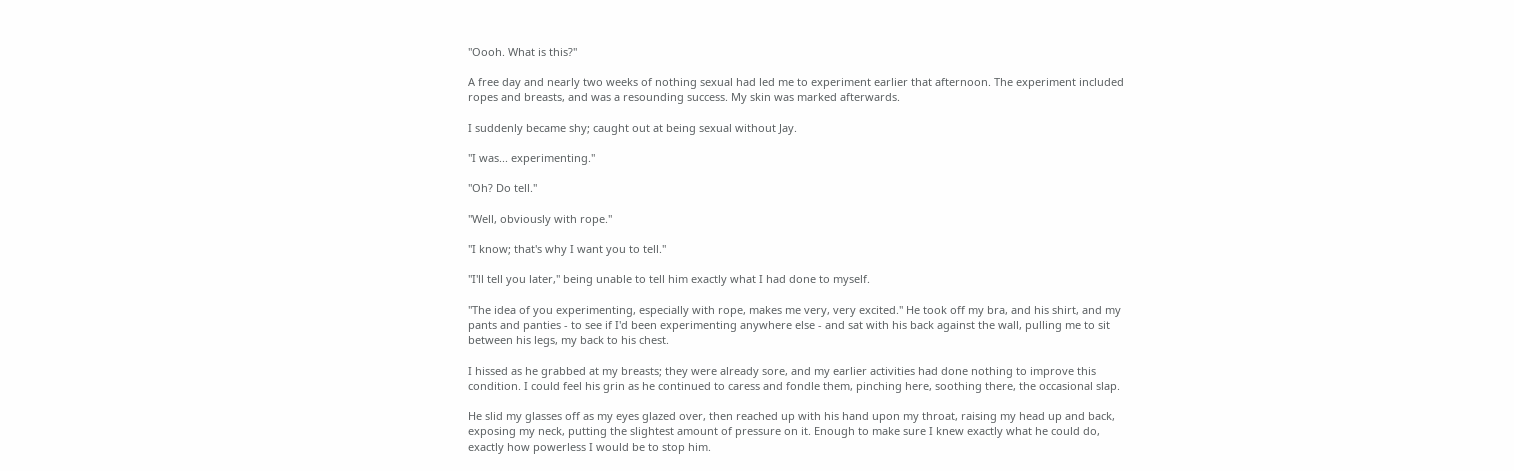"Oooh. What is this?"

A free day and nearly two weeks of nothing sexual had led me to experiment earlier that afternoon. The experiment included ropes and breasts, and was a resounding success. My skin was marked afterwards.

I suddenly became shy; caught out at being sexual without Jay.

"I was... experimenting."

"Oh? Do tell."

"Well, obviously with rope."

"I know; that's why I want you to tell."

"I'll tell you later," being unable to tell him exactly what I had done to myself.

"The idea of you experimenting, especially with rope, makes me very, very excited." He took off my bra, and his shirt, and my pants and panties - to see if I'd been experimenting anywhere else - and sat with his back against the wall, pulling me to sit between his legs, my back to his chest.

I hissed as he grabbed at my breasts; they were already sore, and my earlier activities had done nothing to improve this condition. I could feel his grin as he continued to caress and fondle them, pinching here, soothing there, the occasional slap.

He slid my glasses off as my eyes glazed over, then reached up with his hand upon my throat, raising my head up and back, exposing my neck, putting the slightest amount of pressure on it. Enough to make sure I knew exactly what he could do, exactly how powerless I would be to stop him.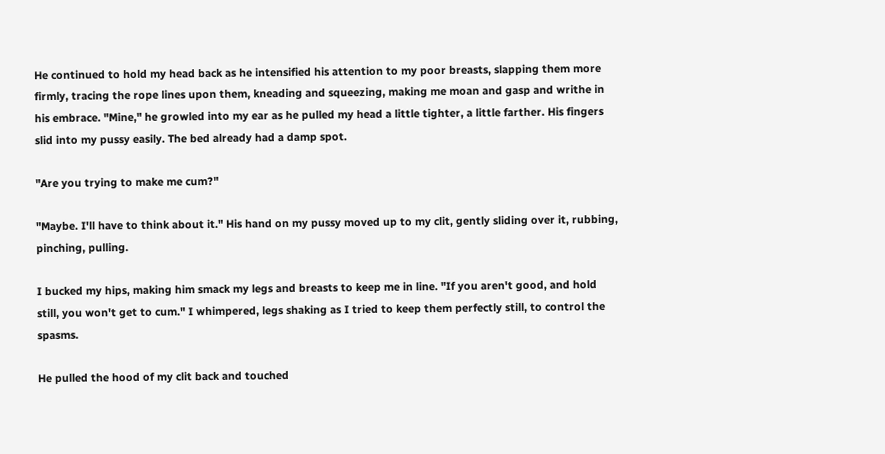He continued to hold my head back as he intensified his attention to my poor breasts, slapping them more firmly, tracing the rope lines upon them, kneading and squeezing, making me moan and gasp and writhe in his embrace. "Mine," he growled into my ear as he pulled my head a little tighter, a little farther. His fingers slid into my pussy easily. The bed already had a damp spot.

"Are you trying to make me cum?"

"Maybe. I'll have to think about it." His hand on my pussy moved up to my clit, gently sliding over it, rubbing, pinching, pulling.

I bucked my hips, making him smack my legs and breasts to keep me in line. "If you aren't good, and hold still, you won't get to cum." I whimpered, legs shaking as I tried to keep them perfectly still, to control the spasms.

He pulled the hood of my clit back and touched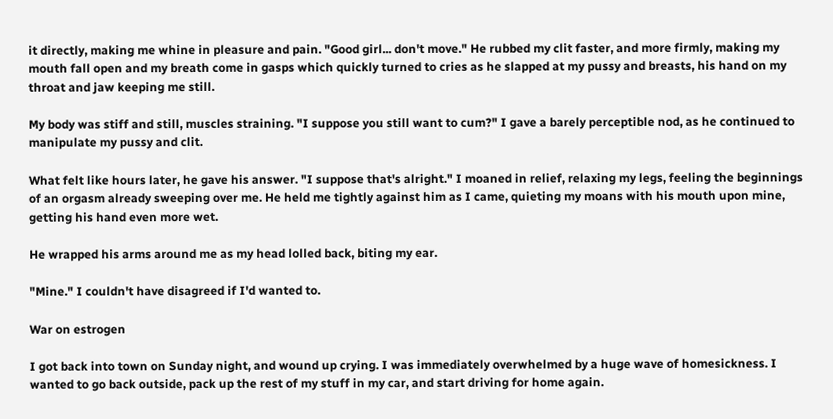it directly, making me whine in pleasure and pain. "Good girl... don't move." He rubbed my clit faster, and more firmly, making my mouth fall open and my breath come in gasps which quickly turned to cries as he slapped at my pussy and breasts, his hand on my throat and jaw keeping me still.

My body was stiff and still, muscles straining. "I suppose you still want to cum?" I gave a barely perceptible nod, as he continued to manipulate my pussy and clit.

What felt like hours later, he gave his answer. "I suppose that's alright." I moaned in relief, relaxing my legs, feeling the beginnings of an orgasm already sweeping over me. He held me tightly against him as I came, quieting my moans with his mouth upon mine, getting his hand even more wet.

He wrapped his arms around me as my head lolled back, biting my ear.

"Mine." I couldn't have disagreed if I'd wanted to.

War on estrogen

I got back into town on Sunday night, and wound up crying. I was immediately overwhelmed by a huge wave of homesickness. I wanted to go back outside, pack up the rest of my stuff in my car, and start driving for home again.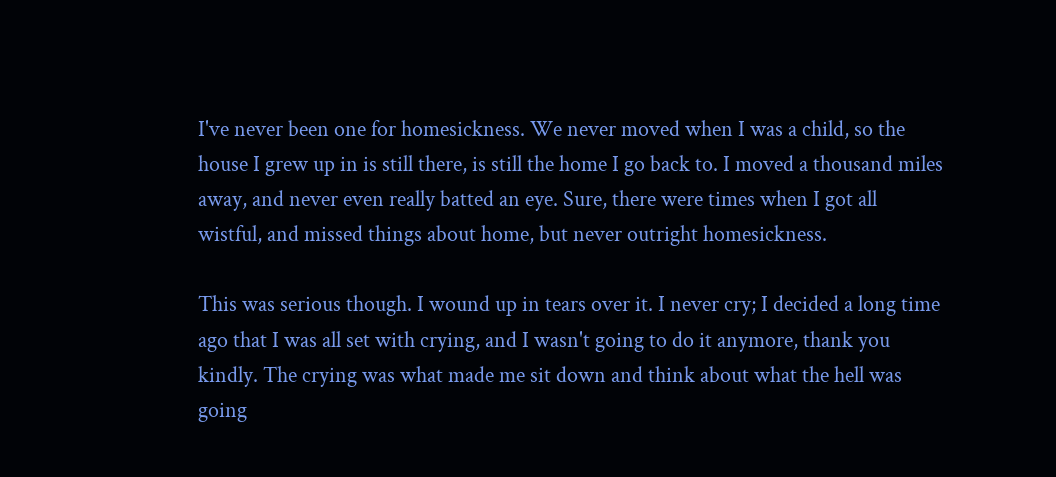I've never been one for homesickness. We never moved when I was a child, so the house I grew up in is still there, is still the home I go back to. I moved a thousand miles away, and never even really batted an eye. Sure, there were times when I got all wistful, and missed things about home, but never outright homesickness.

This was serious though. I wound up in tears over it. I never cry; I decided a long time ago that I was all set with crying, and I wasn't going to do it anymore, thank you kindly. The crying was what made me sit down and think about what the hell was going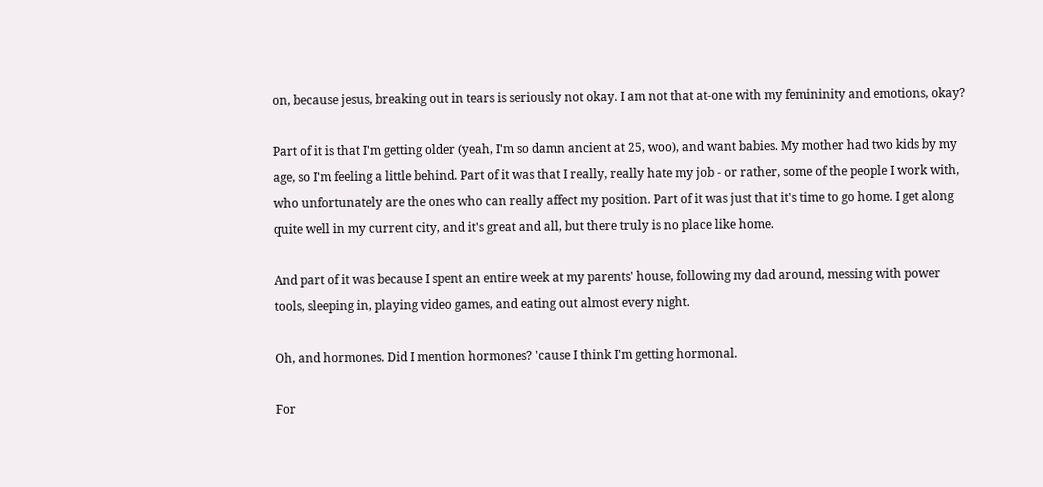on, because jesus, breaking out in tears is seriously not okay. I am not that at-one with my femininity and emotions, okay?

Part of it is that I'm getting older (yeah, I'm so damn ancient at 25, woo), and want babies. My mother had two kids by my age, so I'm feeling a little behind. Part of it was that I really, really hate my job - or rather, some of the people I work with, who unfortunately are the ones who can really affect my position. Part of it was just that it's time to go home. I get along quite well in my current city, and it's great and all, but there truly is no place like home.

And part of it was because I spent an entire week at my parents' house, following my dad around, messing with power tools, sleeping in, playing video games, and eating out almost every night.

Oh, and hormones. Did I mention hormones? 'cause I think I'm getting hormonal.

For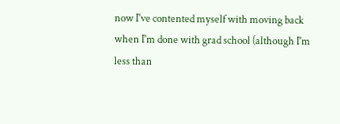now I've contented myself with moving back when I'm done with grad school (although I'm less than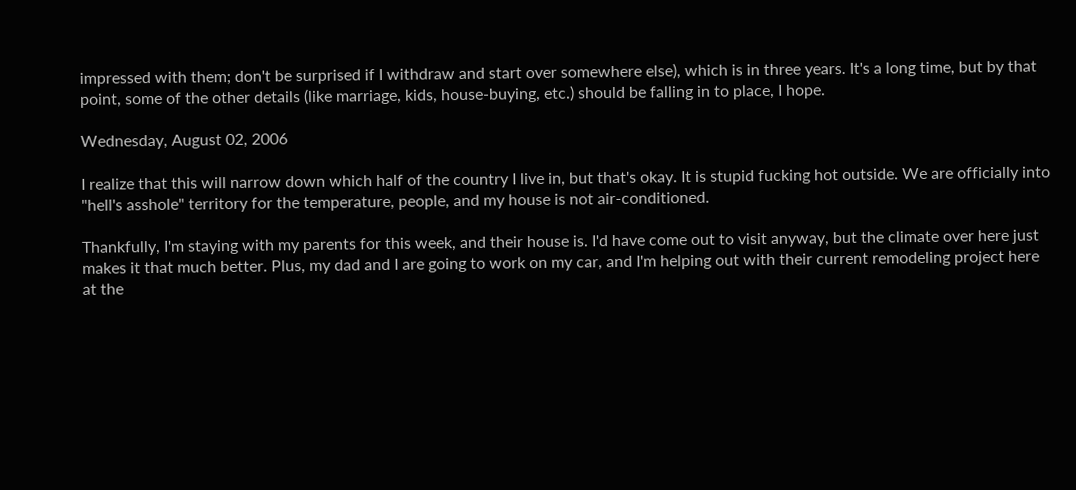impressed with them; don't be surprised if I withdraw and start over somewhere else), which is in three years. It's a long time, but by that point, some of the other details (like marriage, kids, house-buying, etc.) should be falling in to place, I hope.

Wednesday, August 02, 2006

I realize that this will narrow down which half of the country I live in, but that's okay. It is stupid fucking hot outside. We are officially into "hell's asshole" territory for the temperature, people, and my house is not air-conditioned.

Thankfully, I'm staying with my parents for this week, and their house is. I'd have come out to visit anyway, but the climate over here just makes it that much better. Plus, my dad and I are going to work on my car, and I'm helping out with their current remodeling project here at the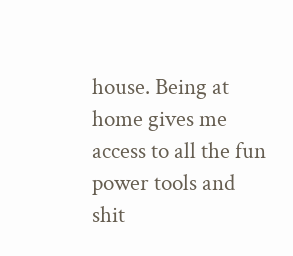house. Being at home gives me access to all the fun power tools and shit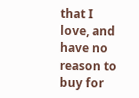that I love, and have no reason to buy for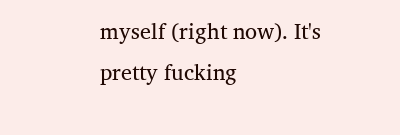myself (right now). It's pretty fucking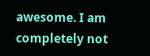awesome. I am completely not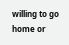willing to go home or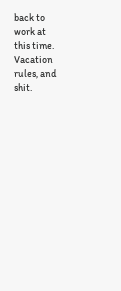back to work at this time. Vacation rules, and shit.